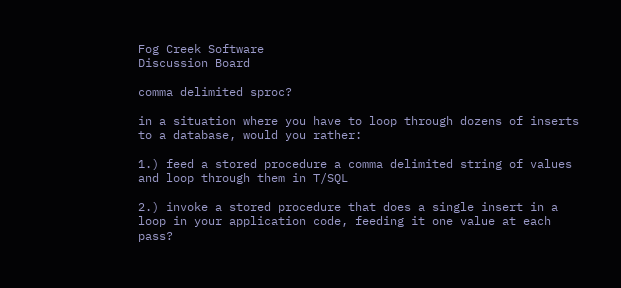Fog Creek Software
Discussion Board

comma delimited sproc?

in a situation where you have to loop through dozens of inserts to a database, would you rather:

1.) feed a stored procedure a comma delimited string of values  and loop through them in T/SQL

2.) invoke a stored procedure that does a single insert in a loop in your application code, feeding it one value at each pass?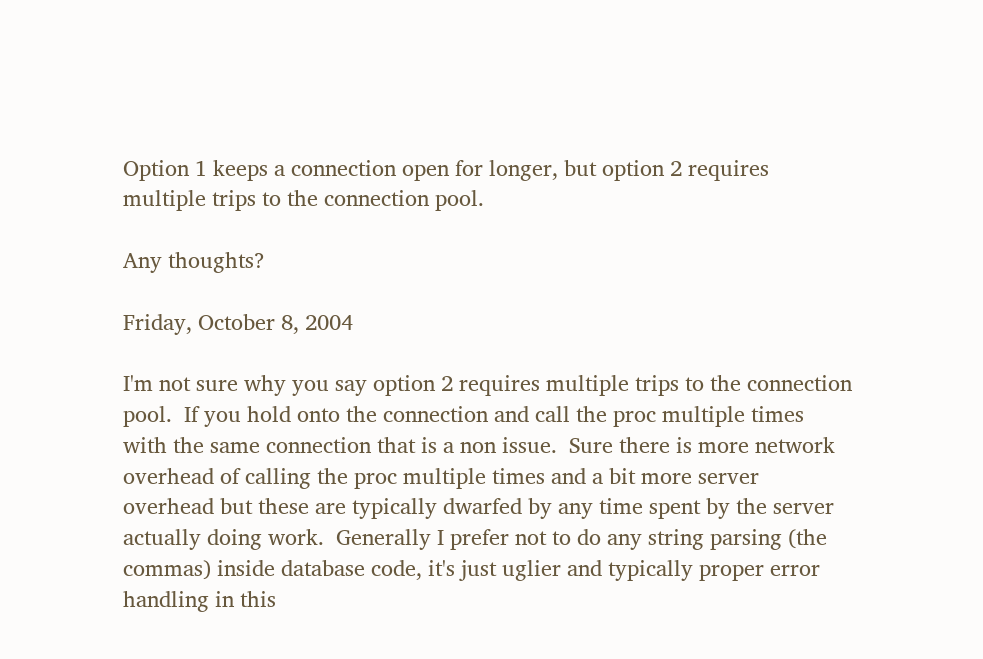Option 1 keeps a connection open for longer, but option 2 requires multiple trips to the connection pool.

Any thoughts?

Friday, October 8, 2004

I'm not sure why you say option 2 requires multiple trips to the connection pool.  If you hold onto the connection and call the proc multiple times with the same connection that is a non issue.  Sure there is more network overhead of calling the proc multiple times and a bit more server overhead but these are typically dwarfed by any time spent by the server actually doing work.  Generally I prefer not to do any string parsing (the commas) inside database code, it's just uglier and typically proper error handling in this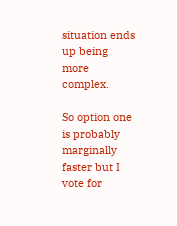situation ends up being more complex.

So option one is probably marginally faster but I vote for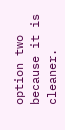option two because it is cleaner.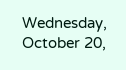Wednesday, October 20,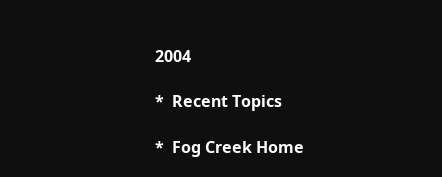2004

*  Recent Topics

*  Fog Creek Home